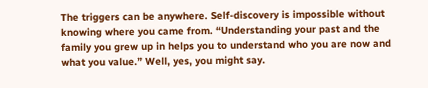The triggers can be anywhere. Self-discovery is impossible without knowing where you came from. “Understanding your past and the family you grew up in helps you to understand who you are now and what you value.” Well, yes, you might say.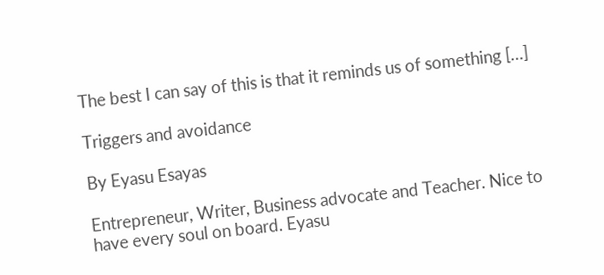The best I can say of this is that it reminds us of something […]

Triggers and avoidance

By Eyasu Esayas

Entrepreneur, Writer, Business advocate and Teacher. Nice to have every soul on board. Eyasu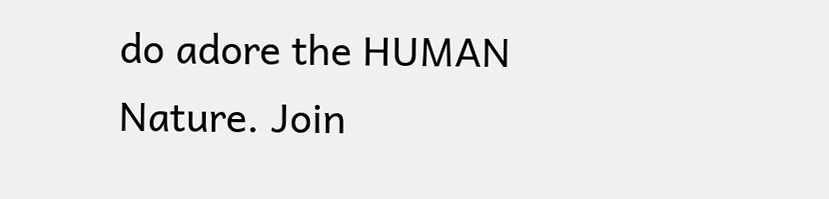do adore the HUMAN Nature. Join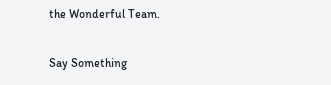the Wonderful Team.

Say Something